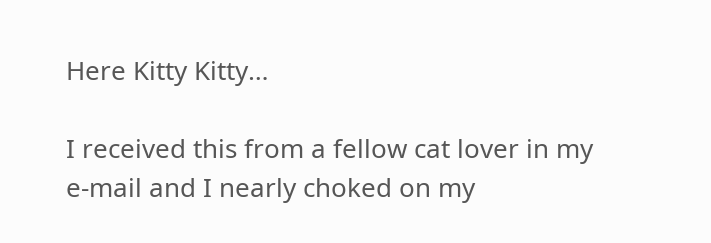Here Kitty Kitty…

I received this from a fellow cat lover in my e-mail and I nearly choked on my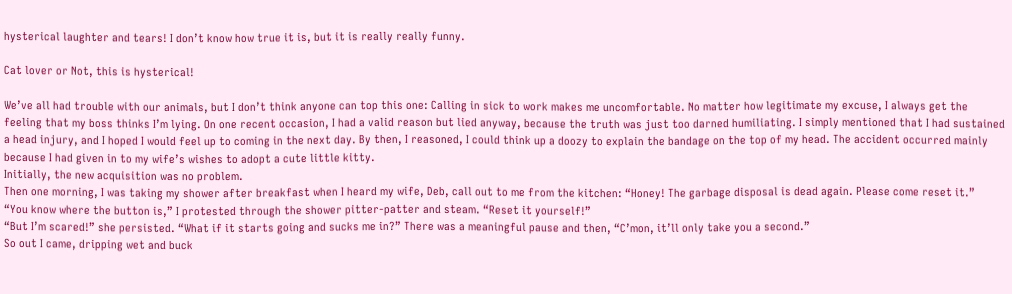hysterical laughter and tears! I don’t know how true it is, but it is really really funny.

Cat lover or Not, this is hysterical!

We’ve all had trouble with our animals, but I don’t think anyone can top this one: Calling in sick to work makes me uncomfortable. No matter how legitimate my excuse, I always get the feeling that my boss thinks I’m lying. On one recent occasion, I had a valid reason but lied anyway, because the truth was just too darned humiliating. I simply mentioned that I had sustained a head injury, and I hoped I would feel up to coming in the next day. By then, I reasoned, I could think up a doozy to explain the bandage on the top of my head. The accident occurred mainly
because I had given in to my wife’s wishes to adopt a cute little kitty.
Initially, the new acquisition was no problem.
Then one morning, I was taking my shower after breakfast when I heard my wife, Deb, call out to me from the kitchen: “Honey! The garbage disposal is dead again. Please come reset it.”
“You know where the button is,” I protested through the shower pitter-patter and steam. “Reset it yourself!”
“But I’m scared!” she persisted. “What if it starts going and sucks me in?” There was a meaningful pause and then, “C’mon, it’ll only take you a second.”
So out I came, dripping wet and buck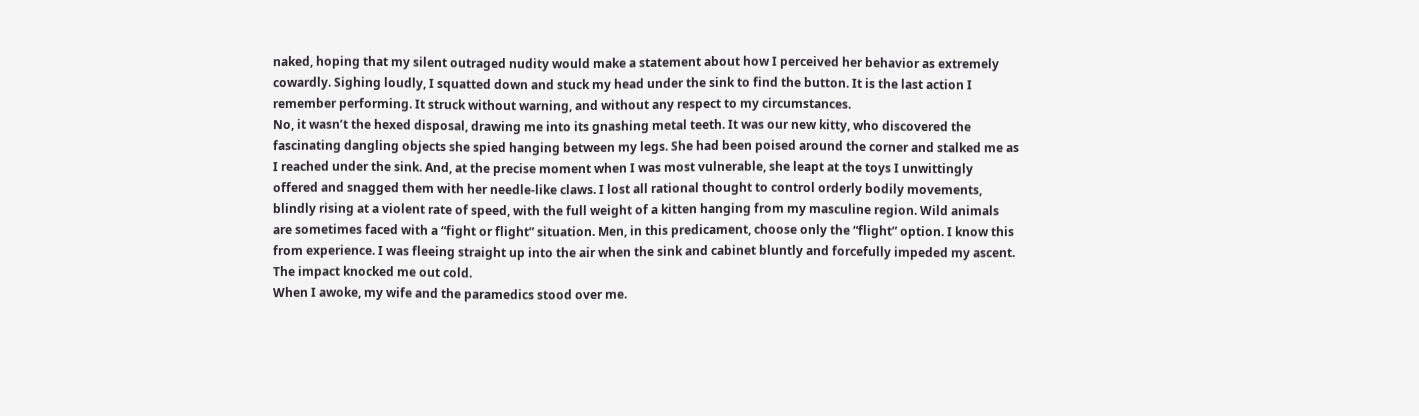naked, hoping that my silent outraged nudity would make a statement about how I perceived her behavior as extremely cowardly. Sighing loudly, I squatted down and stuck my head under the sink to find the button. It is the last action I remember performing. It struck without warning, and without any respect to my circumstances.
No, it wasn’t the hexed disposal, drawing me into its gnashing metal teeth. It was our new kitty, who discovered the fascinating dangling objects she spied hanging between my legs. She had been poised around the corner and stalked me as I reached under the sink. And, at the precise moment when I was most vulnerable, she leapt at the toys I unwittingly offered and snagged them with her needle-like claws. I lost all rational thought to control orderly bodily movements, blindly rising at a violent rate of speed, with the full weight of a kitten hanging from my masculine region. Wild animals are sometimes faced with a “fight or flight” situation. Men, in this predicament, choose only the “flight” option. I know this from experience. I was fleeing straight up into the air when the sink and cabinet bluntly and forcefully impeded my ascent.
The impact knocked me out cold.
When I awoke, my wife and the paramedics stood over me.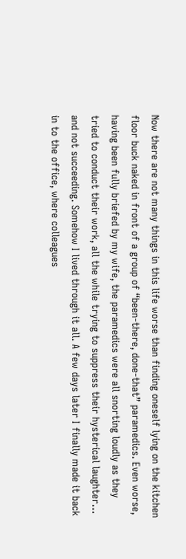Now there are not many things in this life worse than finding oneself lying on the kitchen floor buck naked in front of a group of “been-there, done-that” paramedics. Even worse, having been fully briefed by my wife, the paramedics were all snorting loudly as they tried to conduct their work, all the while trying to suppress their hysterical laughter… and not succeeding. Somehow I lived through it all. A few days later I finally made it back in to the office, where colleagues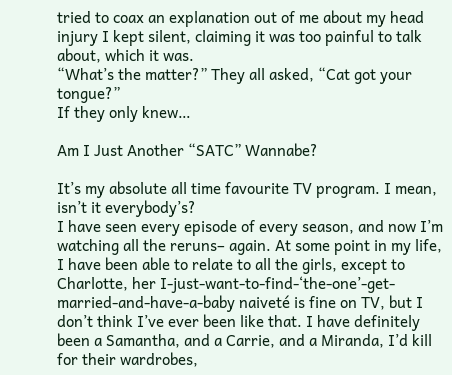tried to coax an explanation out of me about my head injury I kept silent, claiming it was too painful to talk about, which it was.
“What’s the matter?” They all asked, “Cat got your tongue?”
If they only knew…

Am I Just Another “SATC” Wannabe?

It’s my absolute all time favourite TV program. I mean, isn’t it everybody’s?
I have seen every episode of every season, and now I’m watching all the reruns– again. At some point in my life, I have been able to relate to all the girls, except to Charlotte, her I-just-want-to-find-‘the-one’-get-married-and-have-a-baby naiveté is fine on TV, but I don’t think I’ve ever been like that. I have definitely been a Samantha, and a Carrie, and a Miranda, I’d kill for their wardrobes,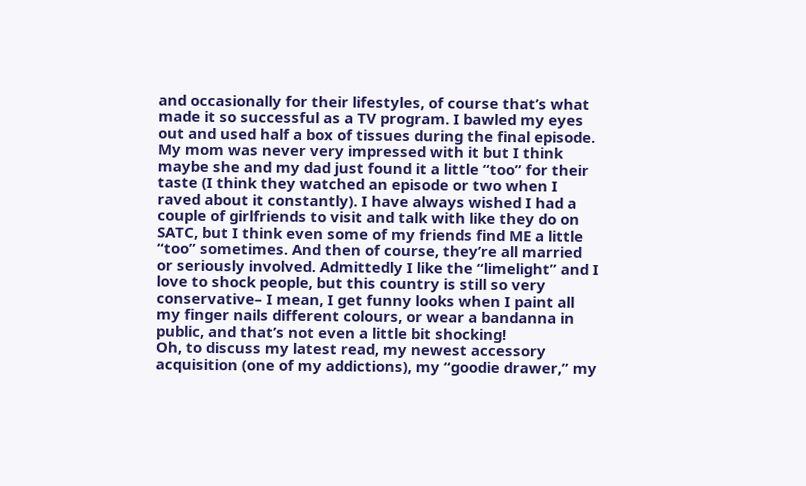and occasionally for their lifestyles, of course that’s what made it so successful as a TV program. I bawled my eyes out and used half a box of tissues during the final episode.
My mom was never very impressed with it but I think maybe she and my dad just found it a little “too” for their taste (I think they watched an episode or two when I raved about it constantly). I have always wished I had a couple of girlfriends to visit and talk with like they do on SATC, but I think even some of my friends find ME a little “too” sometimes. And then of course, they’re all married or seriously involved. Admittedly I like the “limelight” and I love to shock people, but this country is still so very conservative– I mean, I get funny looks when I paint all my finger nails different colours, or wear a bandanna in public, and that’s not even a little bit shocking!
Oh, to discuss my latest read, my newest accessory acquisition (one of my addictions), my “goodie drawer,” my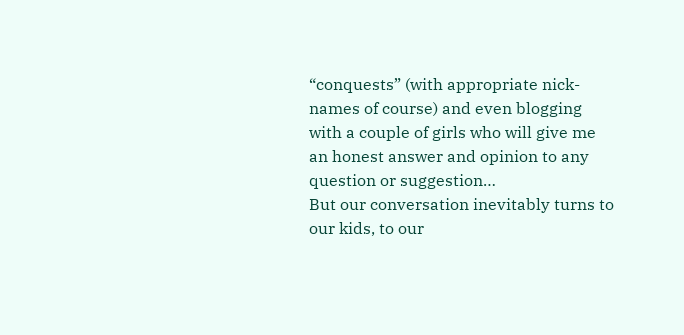“conquests” (with appropriate nick-names of course) and even blogging with a couple of girls who will give me an honest answer and opinion to any question or suggestion…
But our conversation inevitably turns to our kids, to our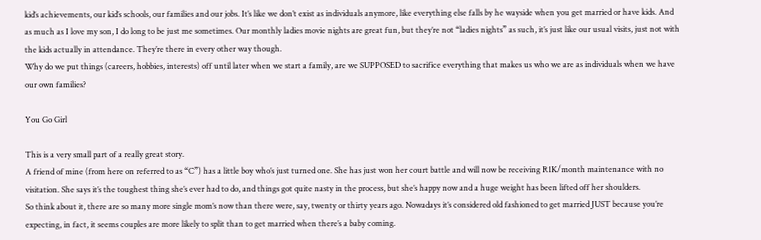kid’s achievements, our kid’s schools, our families and our jobs. It’s like we don’t exist as individuals anymore, like everything else falls by he wayside when you get married or have kids. And as much as I love my son, I do long to be just me sometimes. Our monthly ladies movie nights are great fun, but they’re not “ladies nights” as such, it’s just like our usual visits, just not with the kids actually in attendance. They’re there in every other way though.
Why do we put things (careers, hobbies, interests) off until later when we start a family, are we SUPPOSED to sacrifice everything that makes us who we are as individuals when we have our own families?

You Go Girl

This is a very small part of a really great story.
A friend of mine (from here on referred to as “C”) has a little boy who’s just turned one. She has just won her court battle and will now be receiving R1K/month maintenance with no visitation. She says it’s the toughest thing she’s ever had to do, and things got quite nasty in the process, but she’s happy now and a huge weight has been lifted off her shoulders.
So think about it, there are so many more single mom’s now than there were, say, twenty or thirty years ago. Nowadays it’s considered old fashioned to get married JUST because you’re expecting, in fact, it seems couples are more likely to split than to get married when there’s a baby coming.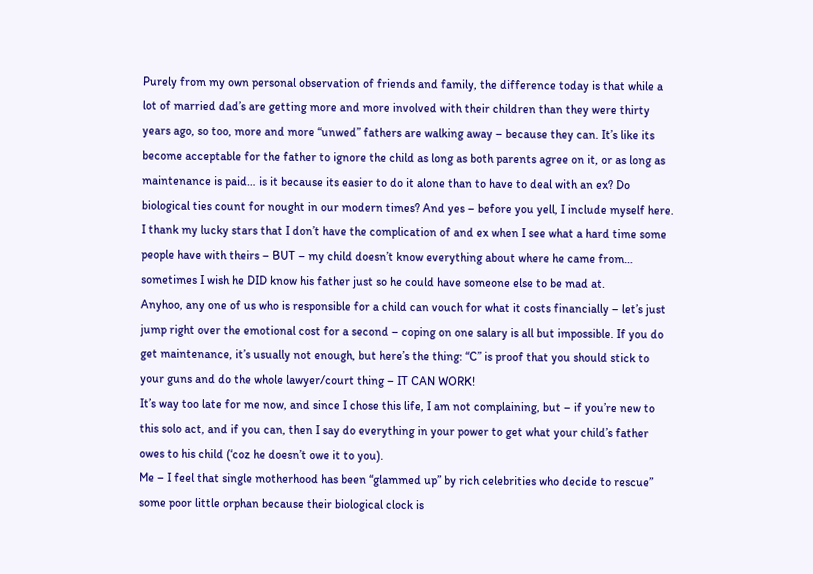Purely from my own personal observation of friends and family, the difference today is that while a lot of married dad’s are getting more and more involved with their children than they were thirty years ago, so too, more and more “unwed” fathers are walking away – because they can. It’s like its become acceptable for the father to ignore the child as long as both parents agree on it, or as long as maintenance is paid… is it because its easier to do it alone than to have to deal with an ex? Do biological ties count for nought in our modern times? And yes – before you yell, I include myself here.
I thank my lucky stars that I don’t have the complication of and ex when I see what a hard time some people have with theirs – BUT – my child doesn’t know everything about where he came from… sometimes I wish he DID know his father just so he could have someone else to be mad at.
Anyhoo, any one of us who is responsible for a child can vouch for what it costs financially – let’s just jump right over the emotional cost for a second – coping on one salary is all but impossible. If you do get maintenance, it’s usually not enough, but here’s the thing: “C” is proof that you should stick to your guns and do the whole lawyer/court thing – IT CAN WORK!
It’s way too late for me now, and since I chose this life, I am not complaining, but – if you’re new to this solo act, and if you can, then I say do everything in your power to get what your child’s father owes to his child (‘coz he doesn’t owe it to you).
Me – I feel that single motherhood has been “glammed up” by rich celebrities who decide to rescue” some poor little orphan because their biological clock is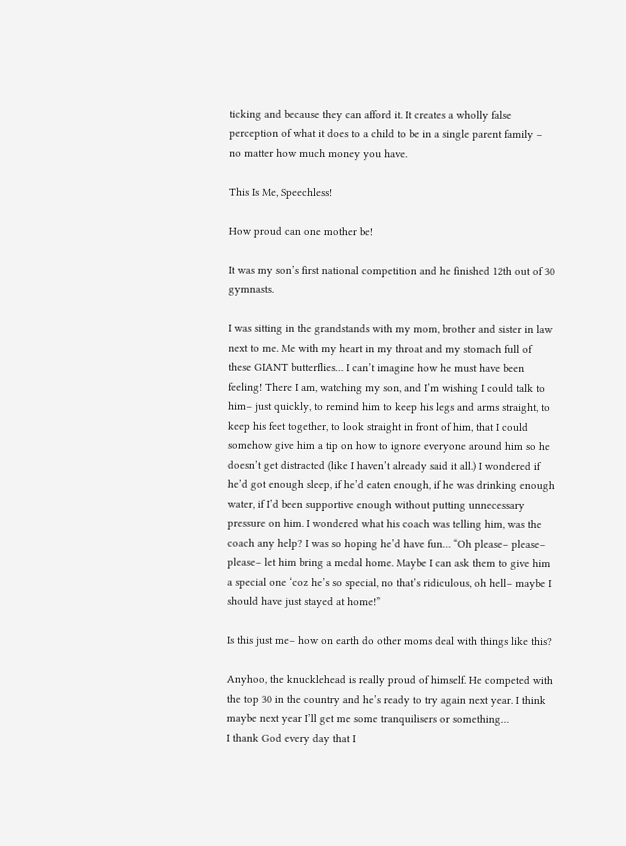ticking and because they can afford it. It creates a wholly false perception of what it does to a child to be in a single parent family – no matter how much money you have.

This Is Me, Speechless!

How proud can one mother be!

It was my son’s first national competition and he finished 12th out of 30 gymnasts.

I was sitting in the grandstands with my mom, brother and sister in law next to me. Me with my heart in my throat and my stomach full of these GIANT butterflies… I can’t imagine how he must have been feeling! There I am, watching my son, and I’m wishing I could talk to him– just quickly, to remind him to keep his legs and arms straight, to keep his feet together, to look straight in front of him, that I could somehow give him a tip on how to ignore everyone around him so he doesn’t get distracted (like I haven’t already said it all.) I wondered if he’d got enough sleep, if he’d eaten enough, if he was drinking enough water, if I’d been supportive enough without putting unnecessary pressure on him. I wondered what his coach was telling him, was the coach any help? I was so hoping he’d have fun… “Oh please– please– please– let him bring a medal home. Maybe I can ask them to give him a special one ‘coz he’s so special, no that’s ridiculous, oh hell– maybe I should have just stayed at home!”

Is this just me– how on earth do other moms deal with things like this?

Anyhoo, the knucklehead is really proud of himself. He competed with the top 30 in the country and he’s ready to try again next year. I think maybe next year I’ll get me some tranquilisers or something…
I thank God every day that I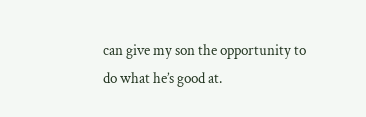can give my son the opportunity to do what he’s good at.